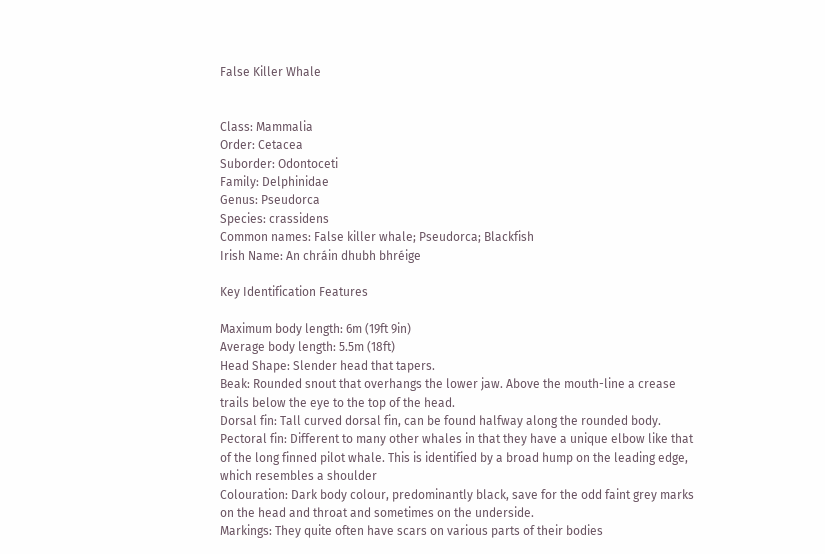False Killer Whale


Class: Mammalia
Order: Cetacea
Suborder: Odontoceti
Family: Delphinidae
Genus: Pseudorca
Species: crassidens
Common names: False killer whale; Pseudorca; Blackfish
Irish Name: An chráin dhubh bhréige

Key Identification Features

Maximum body length: 6m (19ft 9in)
Average body length: 5.5m (18ft)
Head Shape: Slender head that tapers.
Beak: Rounded snout that overhangs the lower jaw. Above the mouth-line a crease trails below the eye to the top of the head.
Dorsal fin: Tall curved dorsal fin, can be found halfway along the rounded body.
Pectoral fin: Different to many other whales in that they have a unique elbow like that of the long finned pilot whale. This is identified by a broad hump on the leading edge, which resembles a shoulder
Colouration: Dark body colour, predominantly black, save for the odd faint grey marks on the head and throat and sometimes on the underside.
Markings: They quite often have scars on various parts of their bodies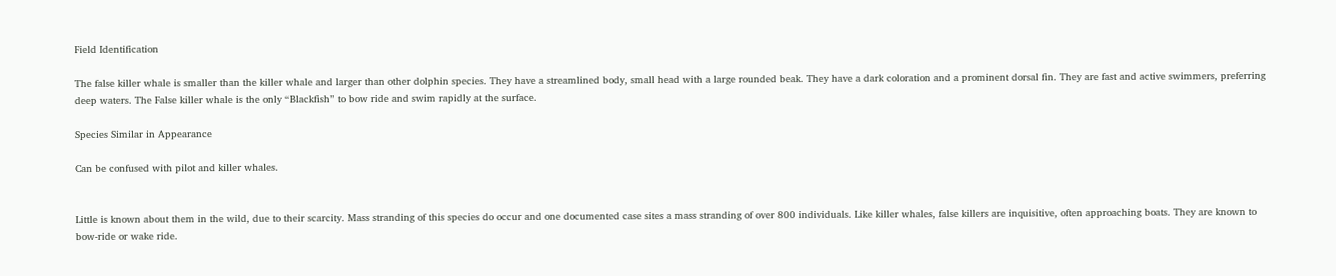Field Identification

The false killer whale is smaller than the killer whale and larger than other dolphin species. They have a streamlined body, small head with a large rounded beak. They have a dark coloration and a prominent dorsal fin. They are fast and active swimmers, preferring deep waters. The False killer whale is the only “Blackfish” to bow ride and swim rapidly at the surface.

Species Similar in Appearance

Can be confused with pilot and killer whales.


Little is known about them in the wild, due to their scarcity. Mass stranding of this species do occur and one documented case sites a mass stranding of over 800 individuals. Like killer whales, false killers are inquisitive, often approaching boats. They are known to bow-ride or wake ride.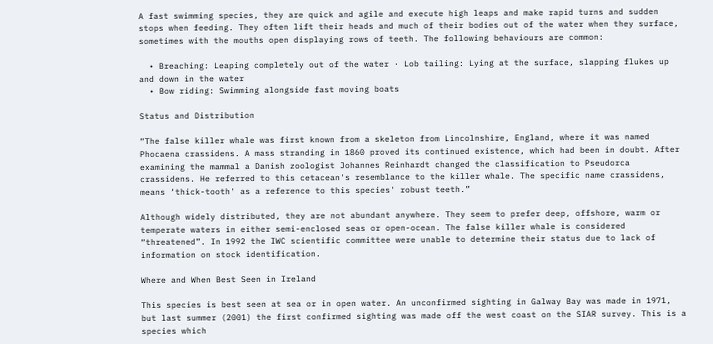A fast swimming species, they are quick and agile and execute high leaps and make rapid turns and sudden stops when feeding. They often lift their heads and much of their bodies out of the water when they surface, sometimes with the mouths open displaying rows of teeth. The following behaviours are common:

  • Breaching: Leaping completely out of the water · Lob tailing: Lying at the surface, slapping flukes up and down in the water
  • Bow riding: Swimming alongside fast moving boats

Status and Distribution

“The false killer whale was first known from a skeleton from Lincolnshire, England, where it was named Phocaena crassidens. A mass stranding in 1860 proved its continued existence, which had been in doubt. After examining the mammal a Danish zoologist Johannes Reinhardt changed the classification to Pseudorca crassidens. He referred to this cetacean's resemblance to the killer whale. The specific name crassidens, means ‘thick-tooth' as a reference to this species' robust teeth.”

Although widely distributed, they are not abundant anywhere. They seem to prefer deep, offshore, warm or temperate waters in either semi-enclosed seas or open-ocean. The false killer whale is considered “threatened”. In 1992 the IWC scientific committee were unable to determine their status due to lack of information on stock identification.

Where and When Best Seen in Ireland

This species is best seen at sea or in open water. An unconfirmed sighting in Galway Bay was made in 1971, but last summer (2001) the first confirmed sighting was made off the west coast on the SIAR survey. This is a species which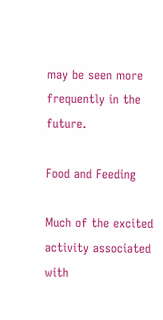may be seen more frequently in the future.

Food and Feeding

Much of the excited activity associated with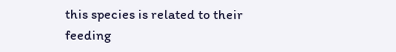this species is related to their feeding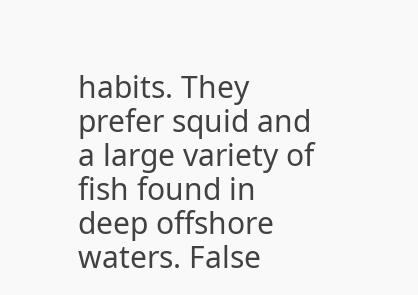habits. They prefer squid and a large variety of fish found in deep offshore waters. False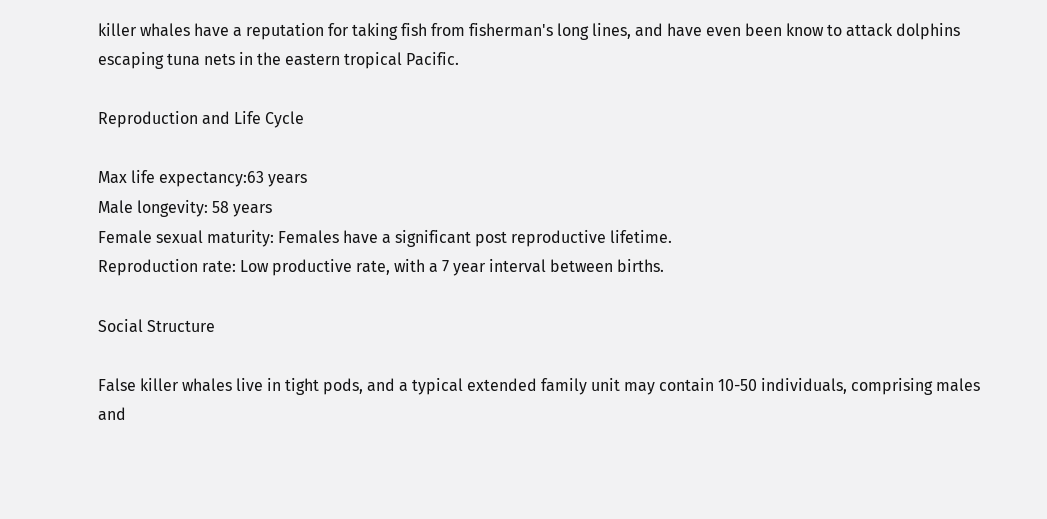killer whales have a reputation for taking fish from fisherman's long lines, and have even been know to attack dolphins escaping tuna nets in the eastern tropical Pacific.

Reproduction and Life Cycle

Max life expectancy:63 years
Male longevity: 58 years
Female sexual maturity: Females have a significant post reproductive lifetime.
Reproduction rate: Low productive rate, with a 7 year interval between births.

Social Structure

False killer whales live in tight pods, and a typical extended family unit may contain 10-50 individuals, comprising males and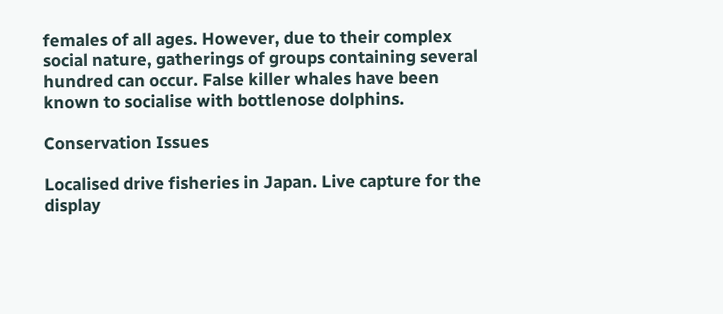females of all ages. However, due to their complex social nature, gatherings of groups containing several hundred can occur. False killer whales have been known to socialise with bottlenose dolphins.

Conservation Issues

Localised drive fisheries in Japan. Live capture for the display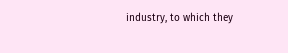industry, to which they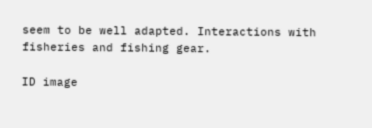seem to be well adapted. Interactions with fisheries and fishing gear.

ID image